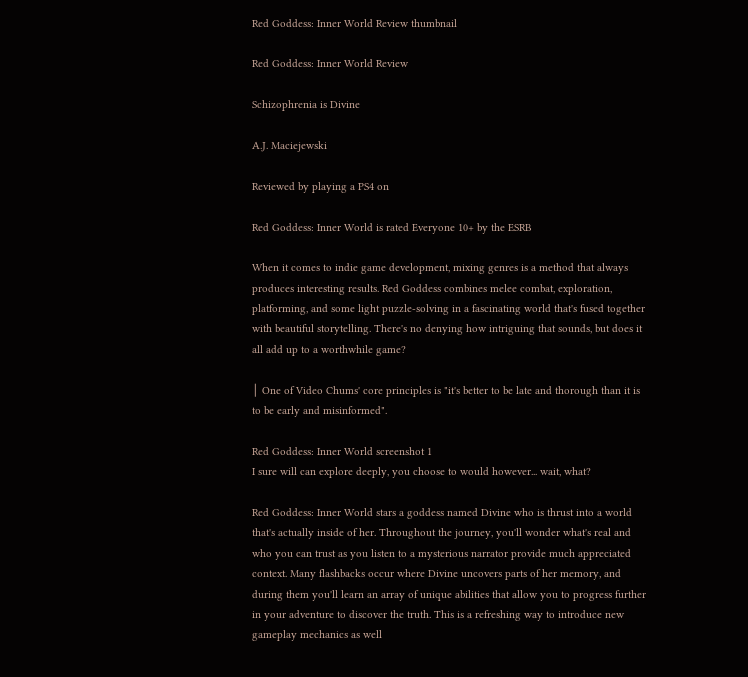Red Goddess: Inner World Review thumbnail

Red Goddess: Inner World Review

Schizophrenia is Divine

A.J. Maciejewski

Reviewed by playing a PS4 on

Red Goddess: Inner World is rated Everyone 10+ by the ESRB

When it comes to indie game development, mixing genres is a method that always produces interesting results. Red Goddess combines melee combat, exploration, platforming, and some light puzzle-solving in a fascinating world that's fused together with beautiful storytelling. There's no denying how intriguing that sounds, but does it all add up to a worthwhile game?

│ One of Video Chums' core principles is "it's better to be late and thorough than it is to be early and misinformed".

Red Goddess: Inner World screenshot 1
I sure will can explore deeply, you choose to would however... wait, what?

Red Goddess: Inner World stars a goddess named Divine who is thrust into a world that's actually inside of her. Throughout the journey, you'll wonder what's real and who you can trust as you listen to a mysterious narrator provide much appreciated context. Many flashbacks occur where Divine uncovers parts of her memory, and during them you'll learn an array of unique abilities that allow you to progress further in your adventure to discover the truth. This is a refreshing way to introduce new gameplay mechanics as well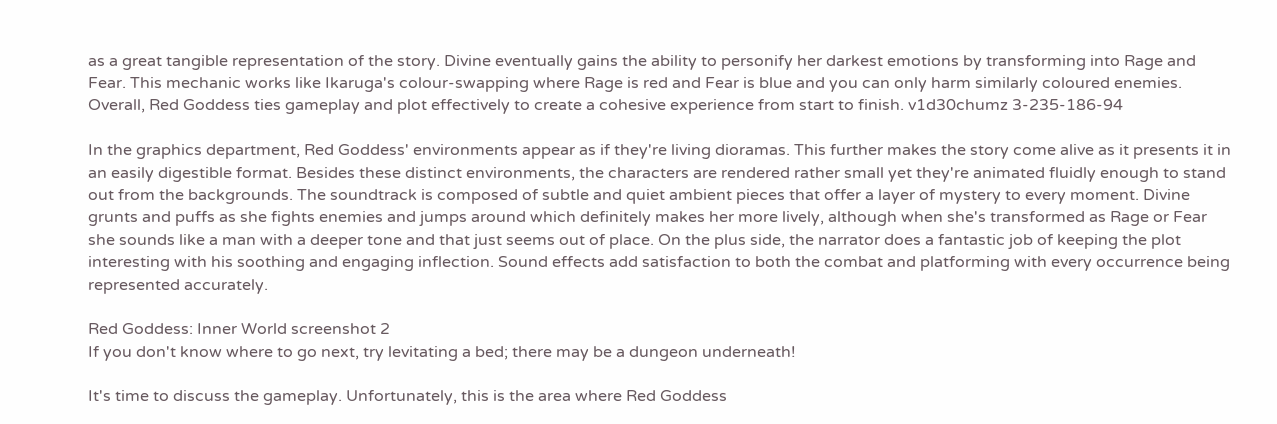as a great tangible representation of the story. Divine eventually gains the ability to personify her darkest emotions by transforming into Rage and Fear. This mechanic works like Ikaruga's colour-swapping where Rage is red and Fear is blue and you can only harm similarly coloured enemies. Overall, Red Goddess ties gameplay and plot effectively to create a cohesive experience from start to finish. v1d30chumz 3-235-186-94

In the graphics department, Red Goddess' environments appear as if they're living dioramas. This further makes the story come alive as it presents it in an easily digestible format. Besides these distinct environments, the characters are rendered rather small yet they're animated fluidly enough to stand out from the backgrounds. The soundtrack is composed of subtle and quiet ambient pieces that offer a layer of mystery to every moment. Divine grunts and puffs as she fights enemies and jumps around which definitely makes her more lively, although when she's transformed as Rage or Fear she sounds like a man with a deeper tone and that just seems out of place. On the plus side, the narrator does a fantastic job of keeping the plot interesting with his soothing and engaging inflection. Sound effects add satisfaction to both the combat and platforming with every occurrence being represented accurately.

Red Goddess: Inner World screenshot 2
If you don't know where to go next, try levitating a bed; there may be a dungeon underneath!

It's time to discuss the gameplay. Unfortunately, this is the area where Red Goddess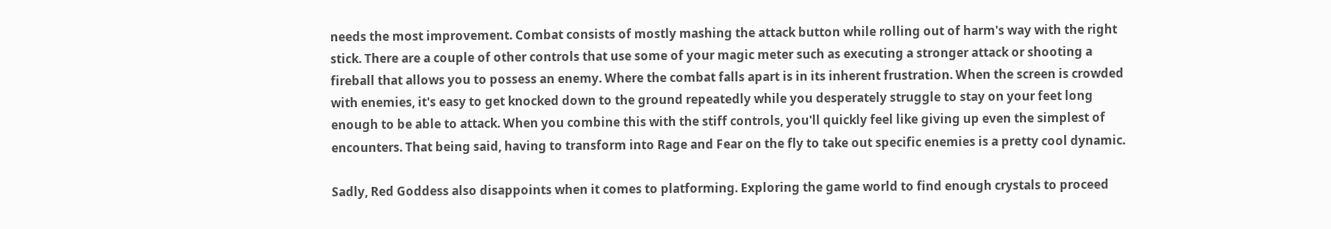needs the most improvement. Combat consists of mostly mashing the attack button while rolling out of harm's way with the right stick. There are a couple of other controls that use some of your magic meter such as executing a stronger attack or shooting a fireball that allows you to possess an enemy. Where the combat falls apart is in its inherent frustration. When the screen is crowded with enemies, it's easy to get knocked down to the ground repeatedly while you desperately struggle to stay on your feet long enough to be able to attack. When you combine this with the stiff controls, you'll quickly feel like giving up even the simplest of encounters. That being said, having to transform into Rage and Fear on the fly to take out specific enemies is a pretty cool dynamic.

Sadly, Red Goddess also disappoints when it comes to platforming. Exploring the game world to find enough crystals to proceed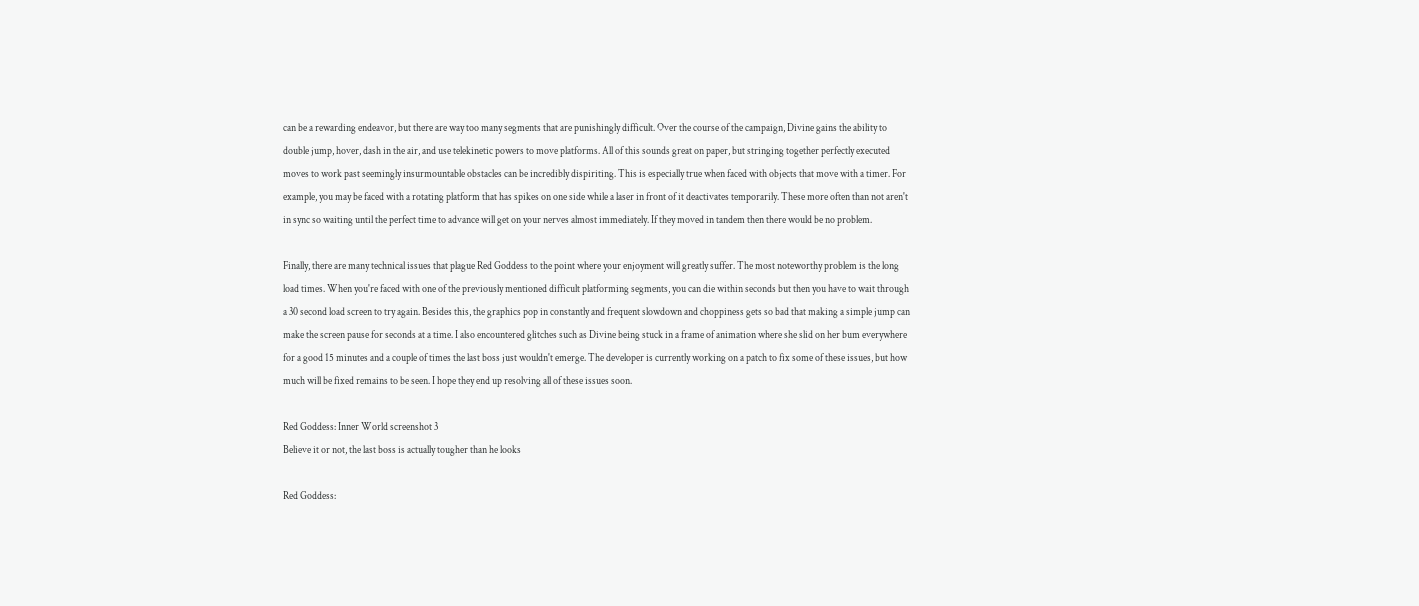can be a rewarding endeavor, but there are way too many segments that are punishingly difficult. Over the course of the campaign, Divine gains the ability to double jump, hover, dash in the air, and use telekinetic powers to move platforms. All of this sounds great on paper, but stringing together perfectly executed moves to work past seemingly insurmountable obstacles can be incredibly dispiriting. This is especially true when faced with objects that move with a timer. For example, you may be faced with a rotating platform that has spikes on one side while a laser in front of it deactivates temporarily. These more often than not aren't in sync so waiting until the perfect time to advance will get on your nerves almost immediately. If they moved in tandem then there would be no problem.

Finally, there are many technical issues that plague Red Goddess to the point where your enjoyment will greatly suffer. The most noteworthy problem is the long load times. When you're faced with one of the previously mentioned difficult platforming segments, you can die within seconds but then you have to wait through a 30 second load screen to try again. Besides this, the graphics pop in constantly and frequent slowdown and choppiness gets so bad that making a simple jump can make the screen pause for seconds at a time. I also encountered glitches such as Divine being stuck in a frame of animation where she slid on her bum everywhere for a good 15 minutes and a couple of times the last boss just wouldn't emerge. The developer is currently working on a patch to fix some of these issues, but how much will be fixed remains to be seen. I hope they end up resolving all of these issues soon.

Red Goddess: Inner World screenshot 3
Believe it or not, the last boss is actually tougher than he looks

Red Goddess: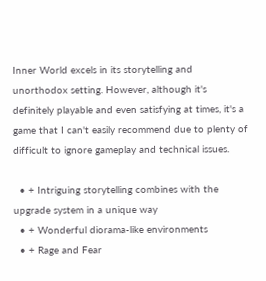Inner World excels in its storytelling and unorthodox setting. However, although it's definitely playable and even satisfying at times, it's a game that I can't easily recommend due to plenty of difficult to ignore gameplay and technical issues.

  • + Intriguing storytelling combines with the upgrade system in a unique way
  • + Wonderful diorama-like environments
  • + Rage and Fear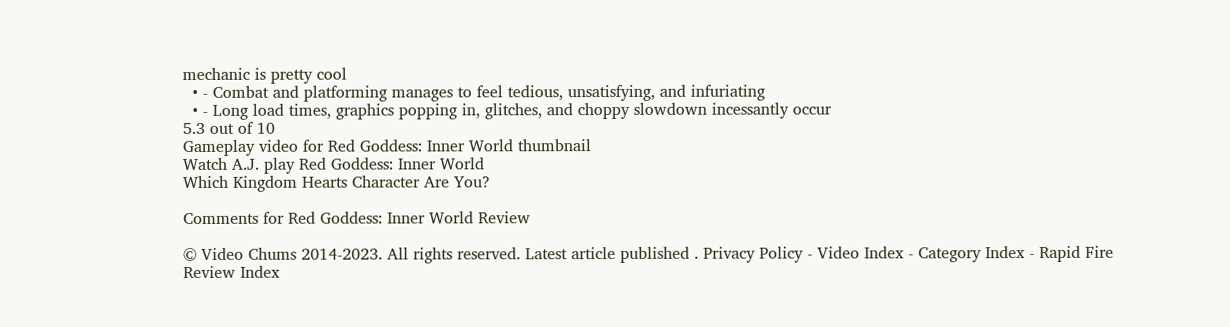mechanic is pretty cool
  • - Combat and platforming manages to feel tedious, unsatisfying, and infuriating
  • - Long load times, graphics popping in, glitches, and choppy slowdown incessantly occur
5.3 out of 10
Gameplay video for Red Goddess: Inner World thumbnail
Watch A.J. play Red Goddess: Inner World
Which Kingdom Hearts Character Are You?

Comments for Red Goddess: Inner World Review

© Video Chums 2014-2023. All rights reserved. Latest article published . Privacy Policy - Video Index - Category Index - Rapid Fire Review Index